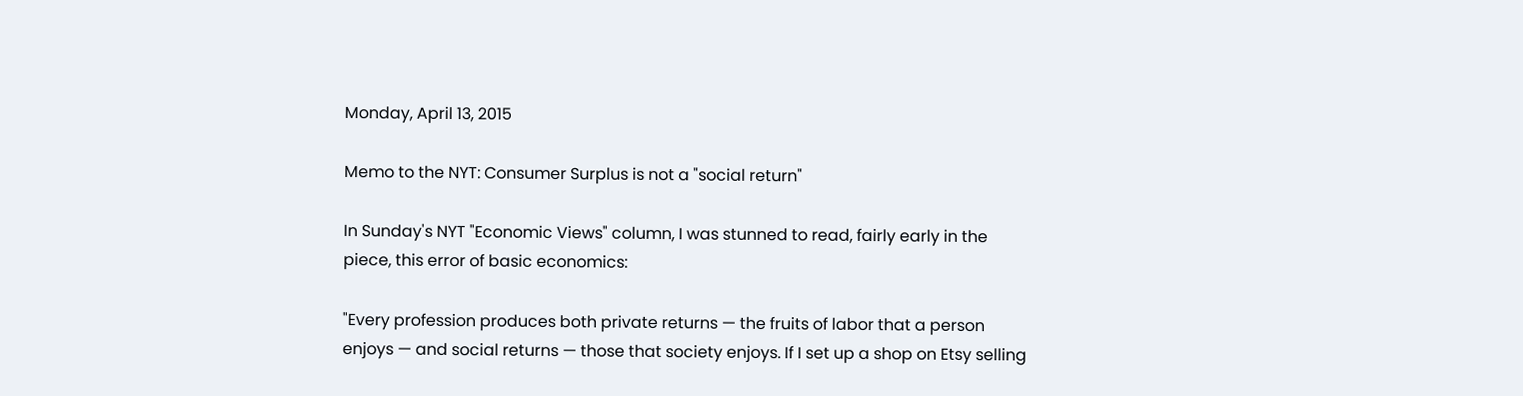Monday, April 13, 2015

Memo to the NYT: Consumer Surplus is not a "social return"

In Sunday's NYT "Economic Views" column, I was stunned to read, fairly early in the piece, this error of basic economics:

"Every profession produces both private returns — the fruits of labor that a person enjoys — and social returns — those that society enjoys. If I set up a shop on Etsy selling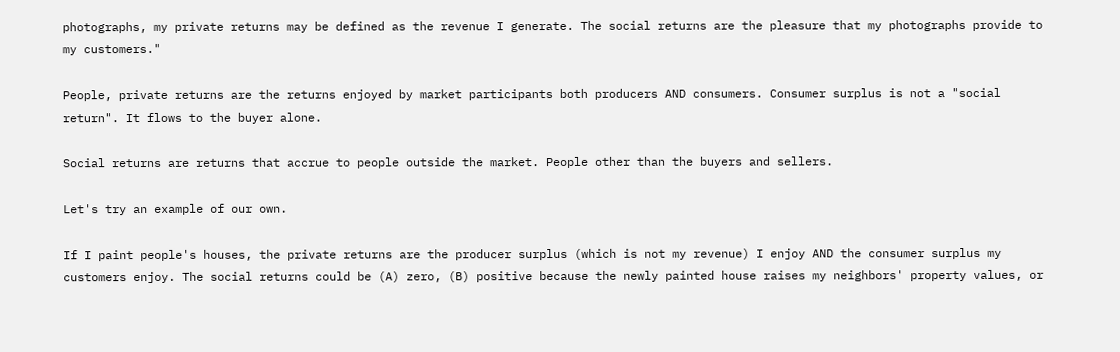photographs, my private returns may be defined as the revenue I generate. The social returns are the pleasure that my photographs provide to my customers."

People, private returns are the returns enjoyed by market participants both producers AND consumers. Consumer surplus is not a "social return". It flows to the buyer alone.

Social returns are returns that accrue to people outside the market. People other than the buyers and sellers.

Let's try an example of our own.

If I paint people's houses, the private returns are the producer surplus (which is not my revenue) I enjoy AND the consumer surplus my customers enjoy. The social returns could be (A) zero, (B) positive because the newly painted house raises my neighbors' property values, or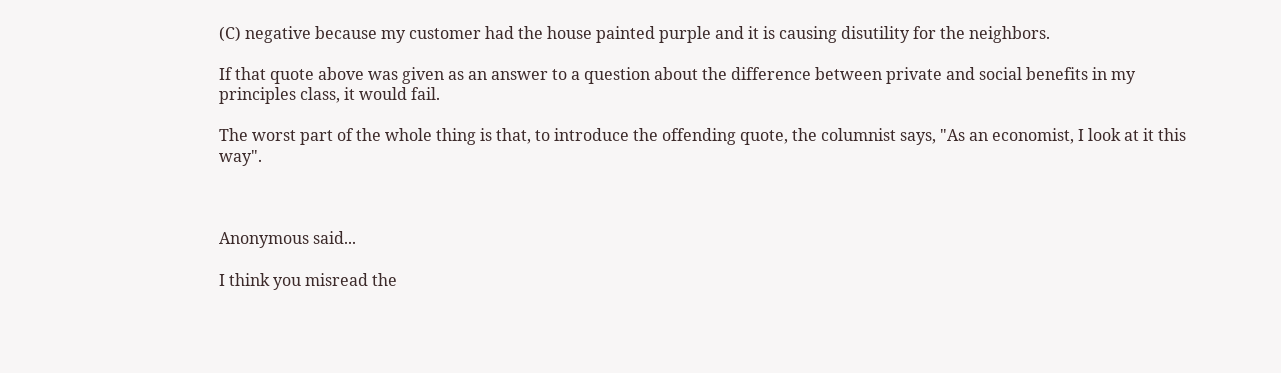(C) negative because my customer had the house painted purple and it is causing disutility for the neighbors.

If that quote above was given as an answer to a question about the difference between private and social benefits in my principles class, it would fail.

The worst part of the whole thing is that, to introduce the offending quote, the columnist says, "As an economist, I look at it this way".



Anonymous said...

I think you misread the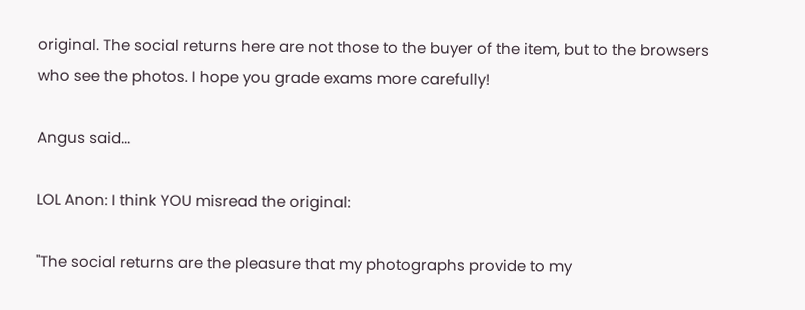original. The social returns here are not those to the buyer of the item, but to the browsers who see the photos. I hope you grade exams more carefully!

Angus said...

LOL Anon: I think YOU misread the original:

"The social returns are the pleasure that my photographs provide to my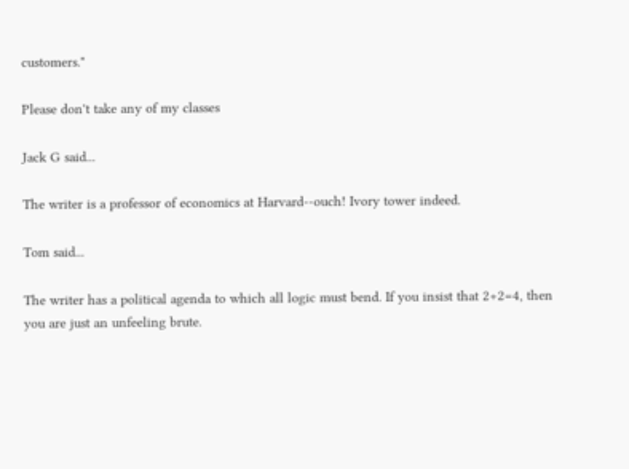customers."

Please don't take any of my classes

Jack G said...

The writer is a professor of economics at Harvard--ouch! Ivory tower indeed.

Tom said...

The writer has a political agenda to which all logic must bend. If you insist that 2+2=4, then you are just an unfeeling brute.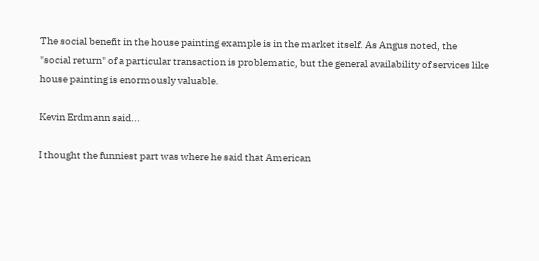The social benefit in the house painting example is in the market itself. As Angus noted, the "social return" of a particular transaction is problematic, but the general availability of services like house painting is enormously valuable.

Kevin Erdmann said...

I thought the funniest part was where he said that American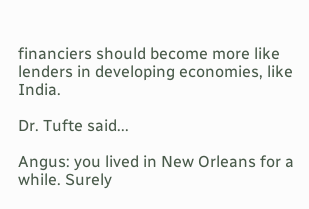financiers should become more like lenders in developing economies, like India.

Dr. Tufte said...

Angus: you lived in New Orleans for a while. Surely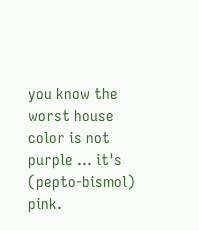you know the worst house color is not purple ... it's (pepto-bismol) pink.